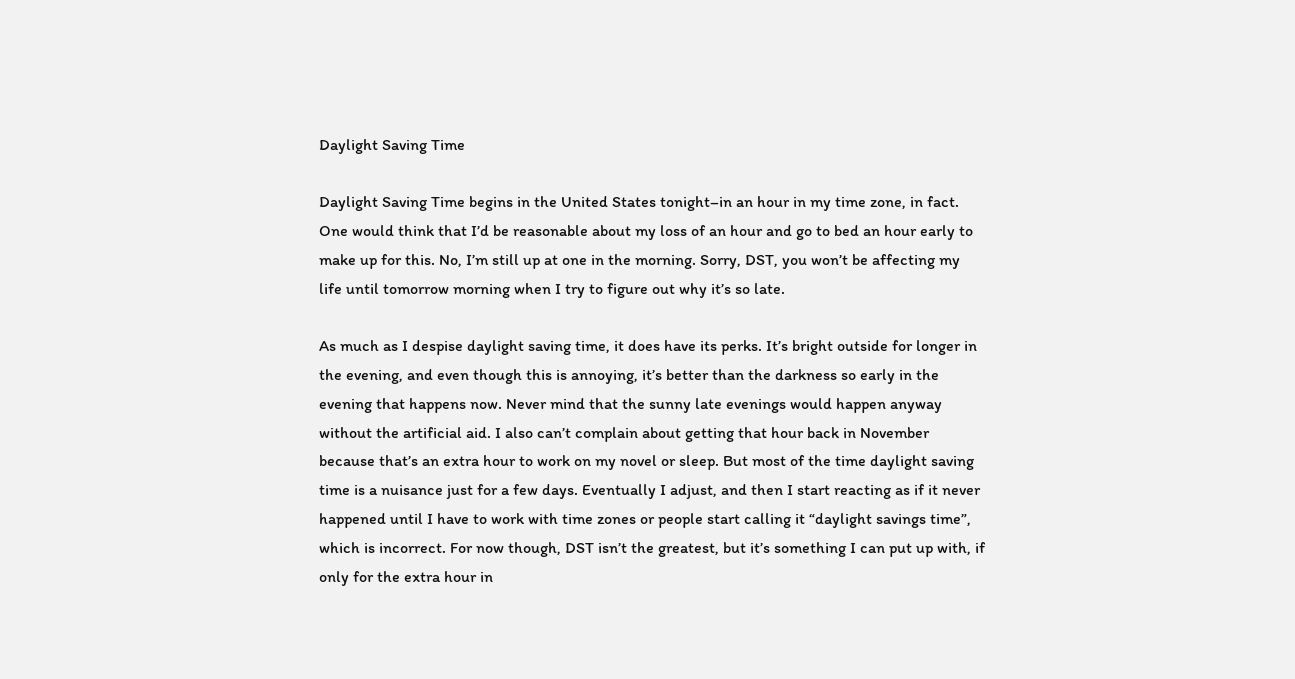Daylight Saving Time

Daylight Saving Time begins in the United States tonight–in an hour in my time zone, in fact. One would think that I’d be reasonable about my loss of an hour and go to bed an hour early to make up for this. No, I’m still up at one in the morning. Sorry, DST, you won’t be affecting my life until tomorrow morning when I try to figure out why it’s so late.

As much as I despise daylight saving time, it does have its perks. It’s bright outside for longer in the evening, and even though this is annoying, it’s better than the darkness so early in the evening that happens now. Never mind that the sunny late evenings would happen anyway without the artificial aid. I also can’t complain about getting that hour back in November because that’s an extra hour to work on my novel or sleep. But most of the time daylight saving time is a nuisance just for a few days. Eventually I adjust, and then I start reacting as if it never happened until I have to work with time zones or people start calling it “daylight savings time”, which is incorrect. For now though, DST isn’t the greatest, but it’s something I can put up with, if only for the extra hour in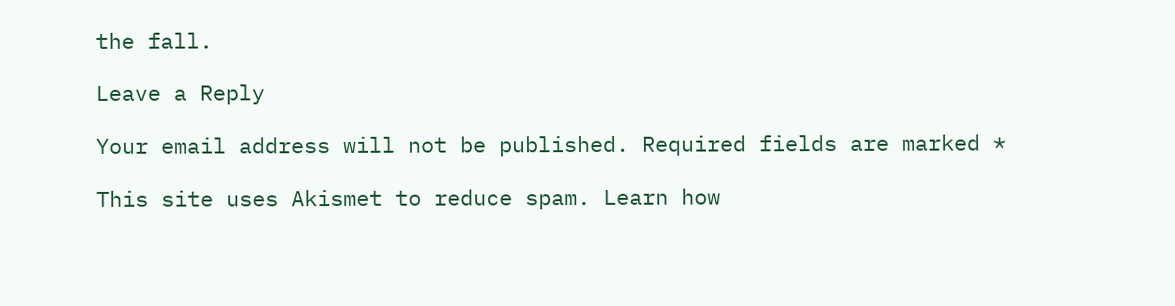the fall.

Leave a Reply

Your email address will not be published. Required fields are marked *

This site uses Akismet to reduce spam. Learn how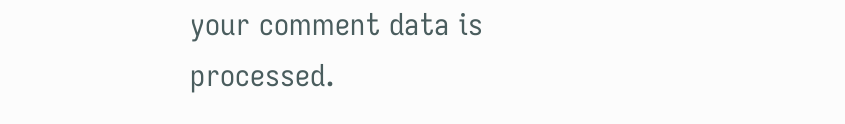your comment data is processed.